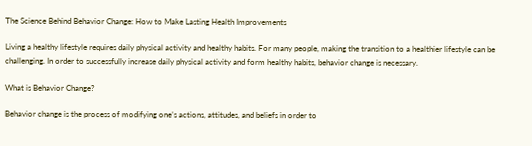The Science Behind Behavior Change: How to Make Lasting Health Improvements

Living a healthy lifestyle requires daily physical activity and healthy habits. For many people, making the transition to a healthier lifestyle can be challenging. In order to successfully increase daily physical activity and form healthy habits, behavior change is necessary.

What is Behavior Change?

Behavior change is the process of modifying one’s actions, attitudes, and beliefs in order to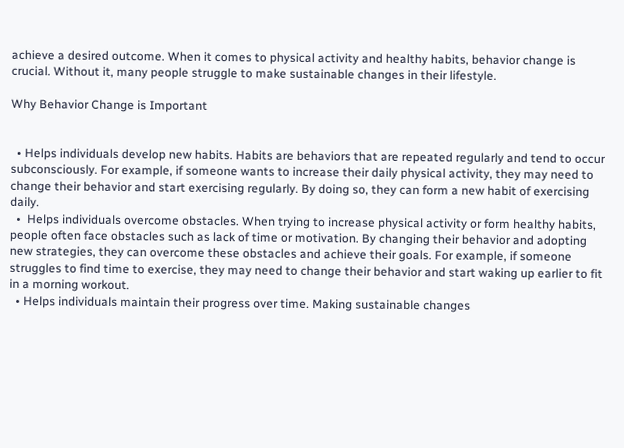achieve a desired outcome. When it comes to physical activity and healthy habits, behavior change is crucial. Without it, many people struggle to make sustainable changes in their lifestyle.

Why Behavior Change is Important


  • Helps individuals develop new habits. Habits are behaviors that are repeated regularly and tend to occur subconsciously. For example, if someone wants to increase their daily physical activity, they may need to change their behavior and start exercising regularly. By doing so, they can form a new habit of exercising daily.
  •  Helps individuals overcome obstacles. When trying to increase physical activity or form healthy habits, people often face obstacles such as lack of time or motivation. By changing their behavior and adopting new strategies, they can overcome these obstacles and achieve their goals. For example, if someone struggles to find time to exercise, they may need to change their behavior and start waking up earlier to fit in a morning workout.
  • Helps individuals maintain their progress over time. Making sustainable changes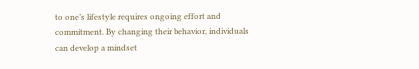to one’s lifestyle requires ongoing effort and commitment. By changing their behavior, individuals can develop a mindset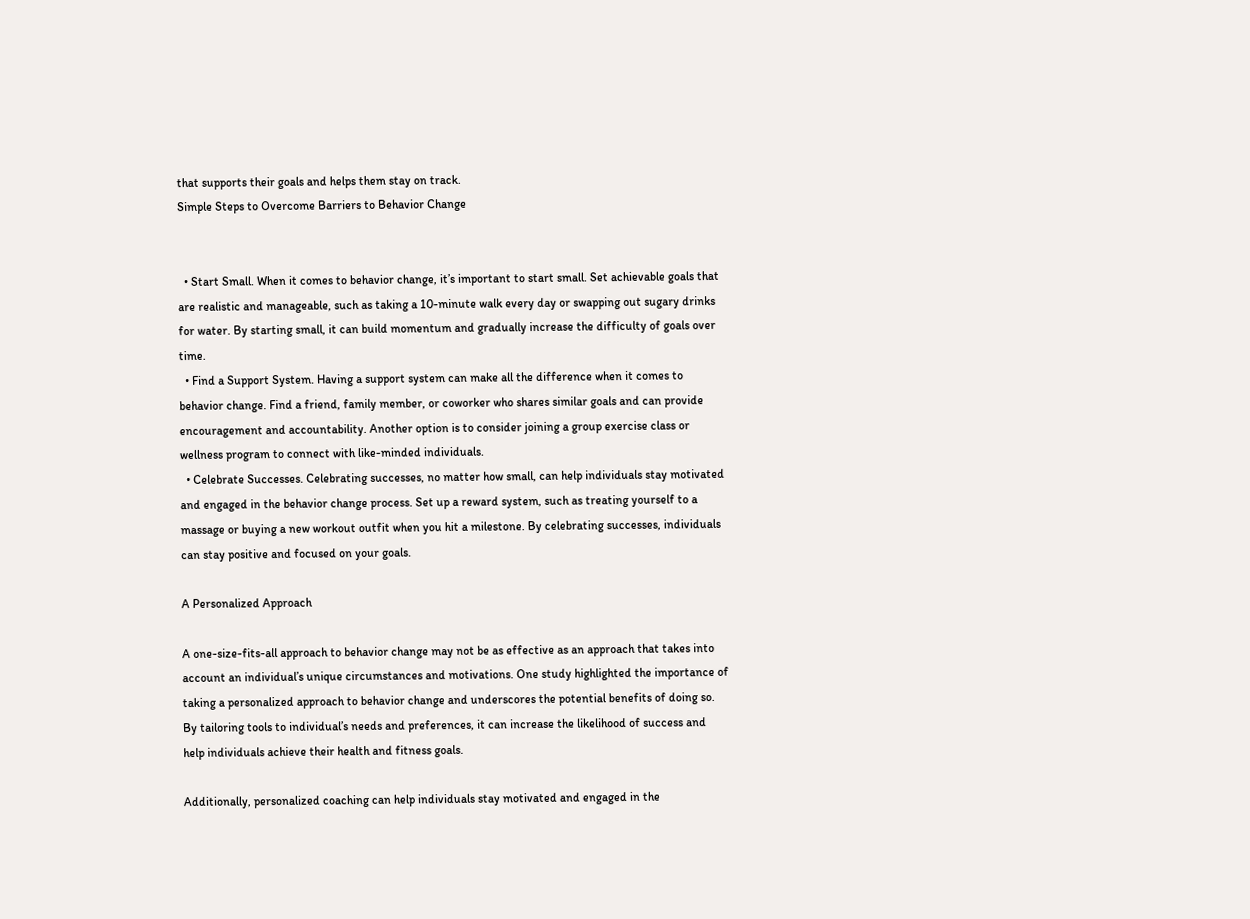that supports their goals and helps them stay on track.
Simple Steps to Overcome Barriers to Behavior Change


  • Start Small. When it comes to behavior change, it’s important to start small. Set achievable goals that are realistic and manageable, such as taking a 10-minute walk every day or swapping out sugary drinks for water. By starting small, it can build momentum and gradually increase the difficulty of goals over time.
  • Find a Support System. Having a support system can make all the difference when it comes to behavior change. Find a friend, family member, or coworker who shares similar goals and can provide encouragement and accountability. Another option is to consider joining a group exercise class or wellness program to connect with like-minded individuals.
  • Celebrate Successes. Celebrating successes, no matter how small, can help individuals stay motivated and engaged in the behavior change process. Set up a reward system, such as treating yourself to a massage or buying a new workout outfit when you hit a milestone. By celebrating successes, individuals can stay positive and focused on your goals.

A Personalized Approach

A one-size-fits-all approach to behavior change may not be as effective as an approach that takes into account an individual’s unique circumstances and motivations. One study highlighted the importance of taking a personalized approach to behavior change and underscores the potential benefits of doing so. By tailoring tools to individual’s needs and preferences, it can increase the likelihood of success and help individuals achieve their health and fitness goals.

Additionally, personalized coaching can help individuals stay motivated and engaged in the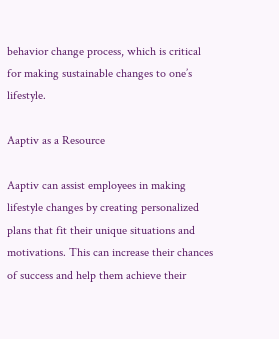behavior change process, which is critical for making sustainable changes to one’s lifestyle.

Aaptiv as a Resource

Aaptiv can assist employees in making lifestyle changes by creating personalized plans that fit their unique situations and motivations. This can increase their chances of success and help them achieve their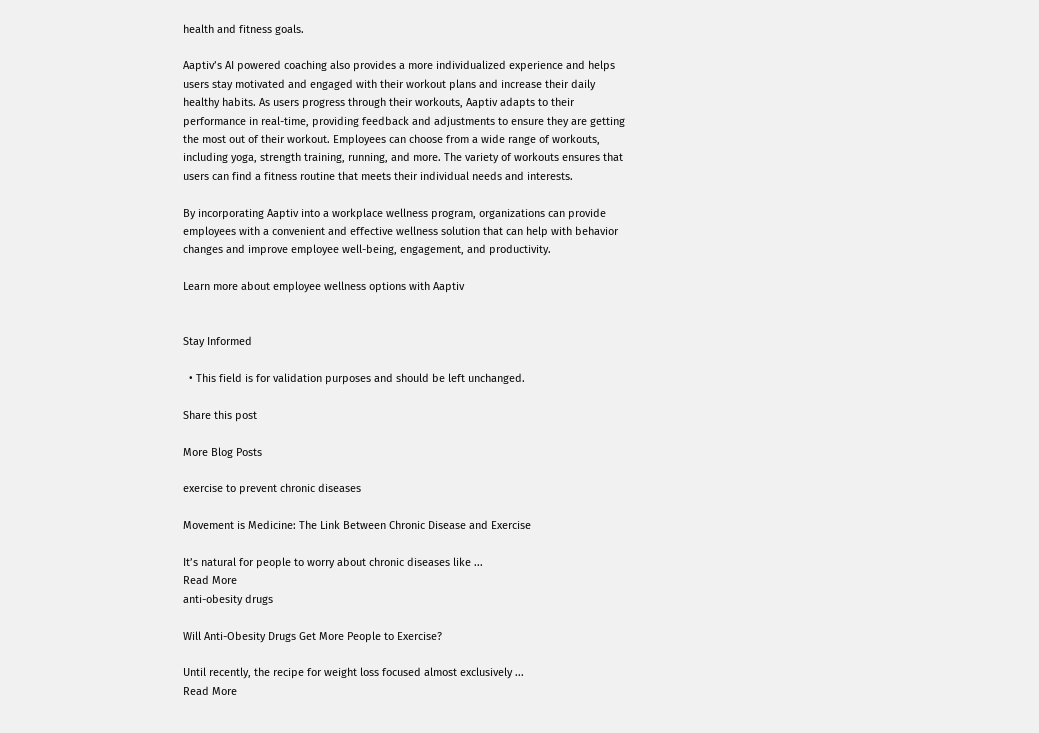health and fitness goals.

Aaptiv’s AI powered coaching also provides a more individualized experience and helps users stay motivated and engaged with their workout plans and increase their daily healthy habits. As users progress through their workouts, Aaptiv adapts to their performance in real-time, providing feedback and adjustments to ensure they are getting the most out of their workout. Employees can choose from a wide range of workouts, including yoga, strength training, running, and more. The variety of workouts ensures that users can find a fitness routine that meets their individual needs and interests.

By incorporating Aaptiv into a workplace wellness program, organizations can provide employees with a convenient and effective wellness solution that can help with behavior changes and improve employee well-being, engagement, and productivity.

Learn more about employee wellness options with Aaptiv


Stay Informed

  • This field is for validation purposes and should be left unchanged.

Share this post

More Blog Posts

exercise to prevent chronic diseases

Movement is Medicine: The Link Between Chronic Disease and Exercise

It’s natural for people to worry about chronic diseases like ...
Read More
anti-obesity drugs

Will Anti-Obesity Drugs Get More People to Exercise?

Until recently, the recipe for weight loss focused almost exclusively ...
Read More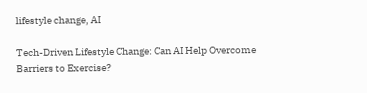lifestyle change, AI

Tech-Driven Lifestyle Change: Can AI Help Overcome Barriers to Exercise?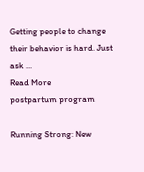Getting people to change their behavior is hard. Just ask ...
Read More
postpartum program

Running Strong: New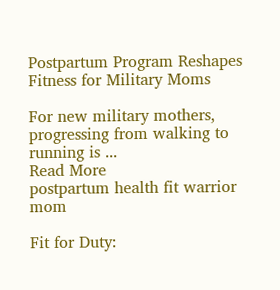Postpartum Program Reshapes Fitness for Military Moms

For new military mothers, progressing from walking to running is ...
Read More
postpartum health fit warrior mom

Fit for Duty: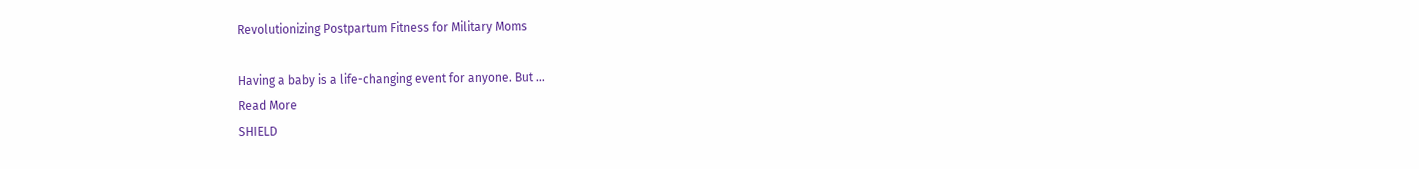Revolutionizing Postpartum Fitness for Military Moms

Having a baby is a life-changing event for anyone. But ...
Read More
SHIELD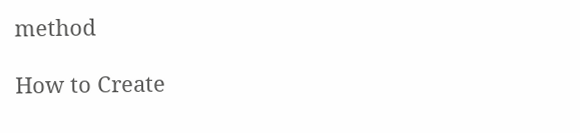method

How to Create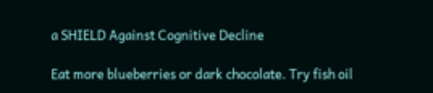a SHIELD Against Cognitive Decline

Eat more blueberries or dark chocolate. Try fish oil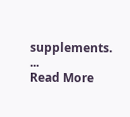supplements. ...
Read More